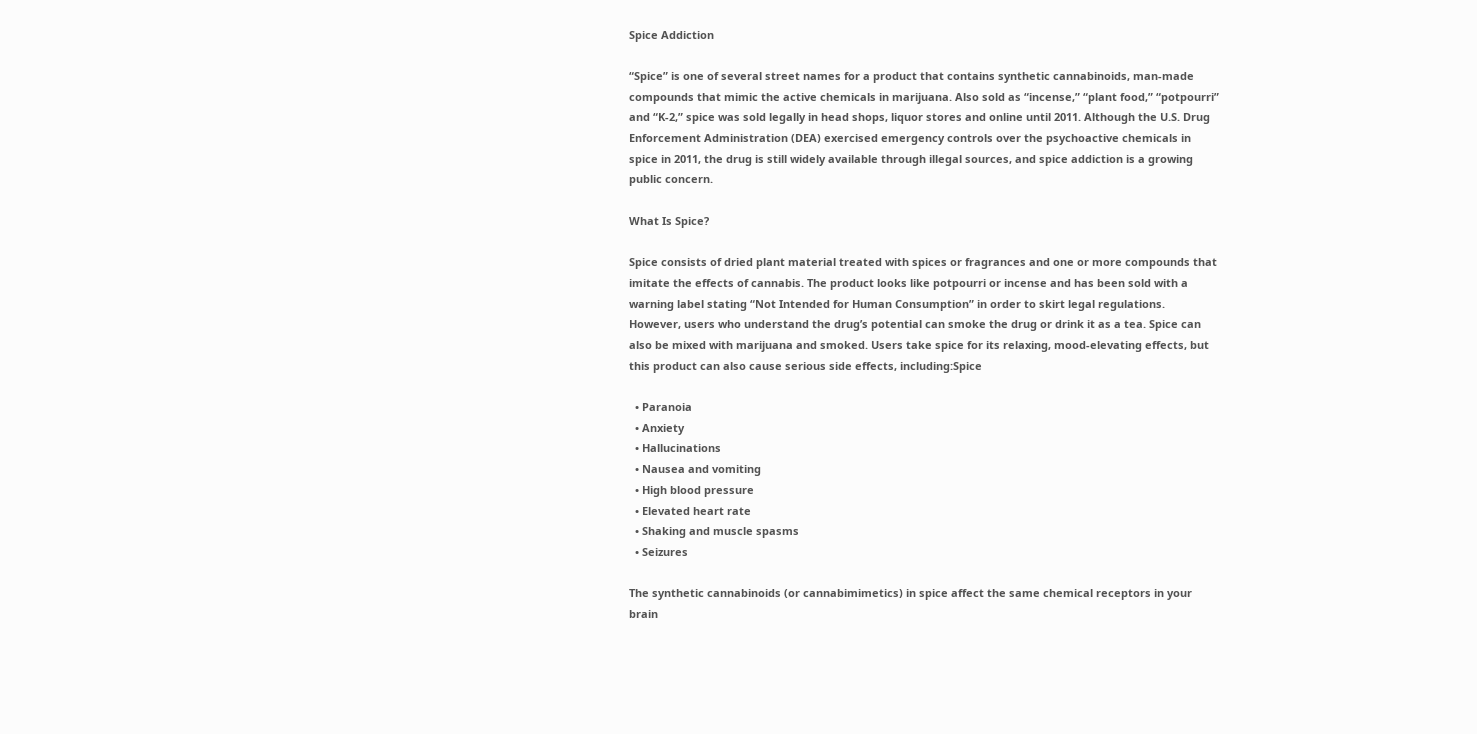Spice Addiction

“Spice” is one of several street names for a product that contains synthetic cannabinoids, man-made compounds that mimic the active chemicals in marijuana. Also sold as “incense,” “plant food,” “potpourri” and “K-2,” spice was sold legally in head shops, liquor stores and online until 2011. Although the U.S. Drug Enforcement Administration (DEA) exercised emergency controls over the psychoactive chemicals in spice in 2011, the drug is still widely available through illegal sources, and spice addiction is a growing public concern.

What Is Spice?

Spice consists of dried plant material treated with spices or fragrances and one or more compounds that imitate the effects of cannabis. The product looks like potpourri or incense and has been sold with a warning label stating “Not Intended for Human Consumption” in order to skirt legal regulations. However, users who understand the drug’s potential can smoke the drug or drink it as a tea. Spice can also be mixed with marijuana and smoked. Users take spice for its relaxing, mood-elevating effects, but this product can also cause serious side effects, including:Spice

  • Paranoia
  • Anxiety
  • Hallucinations
  • Nausea and vomiting
  • High blood pressure
  • Elevated heart rate
  • Shaking and muscle spasms
  • Seizures

The synthetic cannabinoids (or cannabimimetics) in spice affect the same chemical receptors in your brain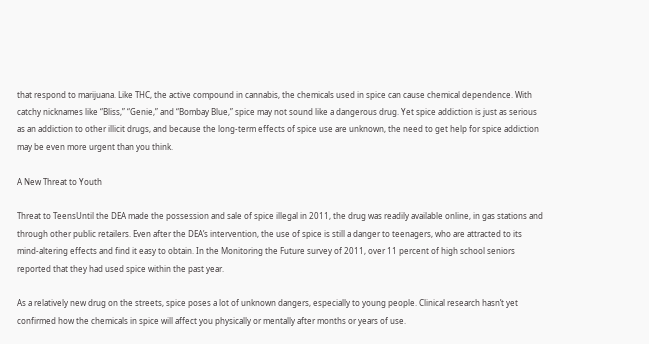that respond to marijuana. Like THC, the active compound in cannabis, the chemicals used in spice can cause chemical dependence. With catchy nicknames like “Bliss,” “Genie,” and “Bombay Blue,” spice may not sound like a dangerous drug. Yet spice addiction is just as serious as an addiction to other illicit drugs, and because the long-term effects of spice use are unknown, the need to get help for spice addiction may be even more urgent than you think.

A New Threat to Youth

Threat to TeensUntil the DEA made the possession and sale of spice illegal in 2011, the drug was readily available online, in gas stations and through other public retailers. Even after the DEA’s intervention, the use of spice is still a danger to teenagers, who are attracted to its mind-altering effects and find it easy to obtain. In the Monitoring the Future survey of 2011, over 11 percent of high school seniors reported that they had used spice within the past year.

As a relatively new drug on the streets, spice poses a lot of unknown dangers, especially to young people. Clinical research hasn’t yet confirmed how the chemicals in spice will affect you physically or mentally after months or years of use.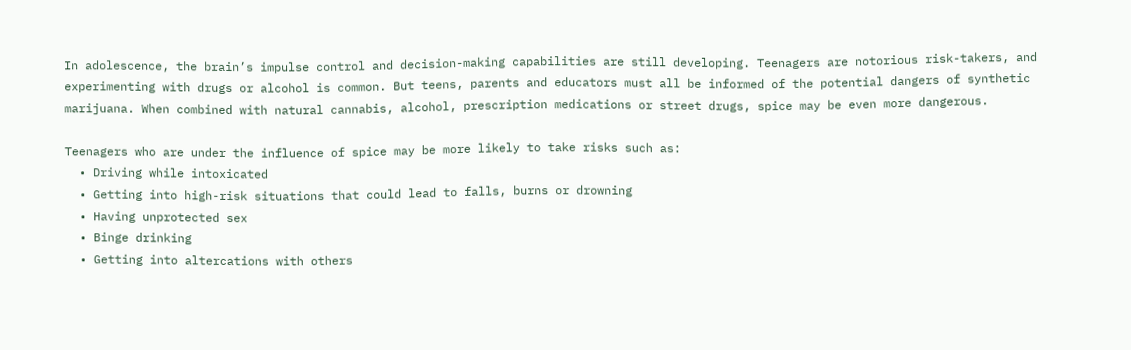In adolescence, the brain’s impulse control and decision-making capabilities are still developing. Teenagers are notorious risk-takers, and experimenting with drugs or alcohol is common. But teens, parents and educators must all be informed of the potential dangers of synthetic marijuana. When combined with natural cannabis, alcohol, prescription medications or street drugs, spice may be even more dangerous.

Teenagers who are under the influence of spice may be more likely to take risks such as:
  • Driving while intoxicated
  • Getting into high-risk situations that could lead to falls, burns or drowning
  • Having unprotected sex
  • Binge drinking
  • Getting into altercations with others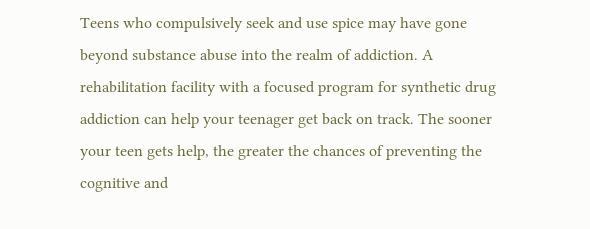Teens who compulsively seek and use spice may have gone beyond substance abuse into the realm of addiction. A rehabilitation facility with a focused program for synthetic drug addiction can help your teenager get back on track. The sooner your teen gets help, the greater the chances of preventing the cognitive and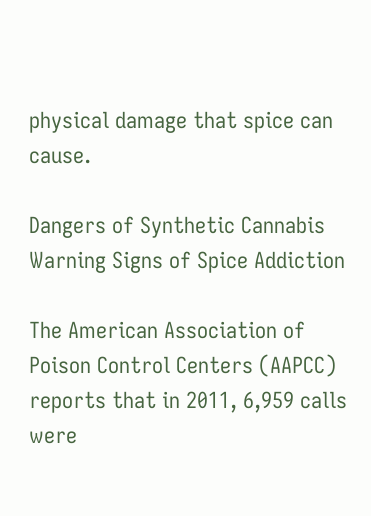physical damage that spice can cause.

Dangers of Synthetic Cannabis
Warning Signs of Spice Addiction

The American Association of Poison Control Centers (AAPCC) reports that in 2011, 6,959 calls were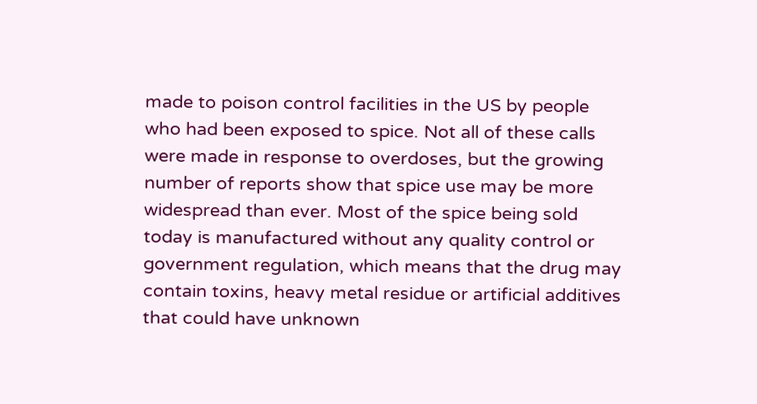made to poison control facilities in the US by people who had been exposed to spice. Not all of these calls were made in response to overdoses, but the growing number of reports show that spice use may be more widespread than ever. Most of the spice being sold today is manufactured without any quality control or government regulation, which means that the drug may contain toxins, heavy metal residue or artificial additives that could have unknown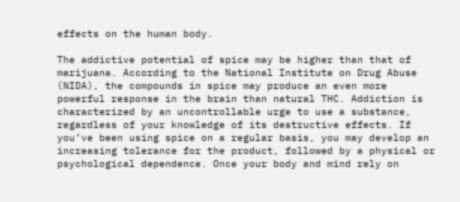effects on the human body.

The addictive potential of spice may be higher than that of marijuana. According to the National Institute on Drug Abuse (NIDA), the compounds in spice may produce an even more powerful response in the brain than natural THC. Addiction is characterized by an uncontrollable urge to use a substance, regardless of your knowledge of its destructive effects. If you’ve been using spice on a regular basis, you may develop an increasing tolerance for the product, followed by a physical or psychological dependence. Once your body and mind rely on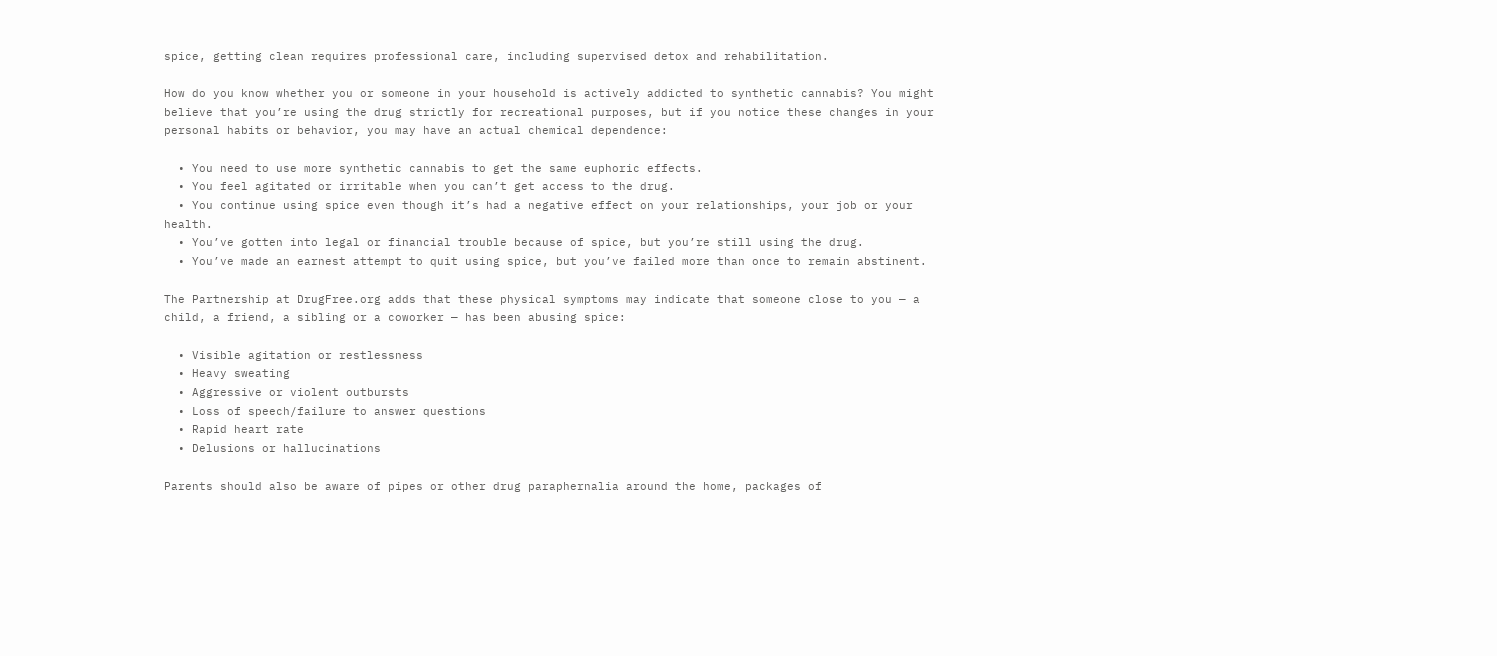spice, getting clean requires professional care, including supervised detox and rehabilitation.

How do you know whether you or someone in your household is actively addicted to synthetic cannabis? You might believe that you’re using the drug strictly for recreational purposes, but if you notice these changes in your personal habits or behavior, you may have an actual chemical dependence:

  • You need to use more synthetic cannabis to get the same euphoric effects.
  • You feel agitated or irritable when you can’t get access to the drug.
  • You continue using spice even though it’s had a negative effect on your relationships, your job or your health.
  • You’ve gotten into legal or financial trouble because of spice, but you’re still using the drug.
  • You’ve made an earnest attempt to quit using spice, but you’ve failed more than once to remain abstinent.

The Partnership at DrugFree.org adds that these physical symptoms may indicate that someone close to you — a child, a friend, a sibling or a coworker — has been abusing spice:

  • Visible agitation or restlessness
  • Heavy sweating
  • Aggressive or violent outbursts
  • Loss of speech/failure to answer questions
  • Rapid heart rate
  • Delusions or hallucinations

Parents should also be aware of pipes or other drug paraphernalia around the home, packages of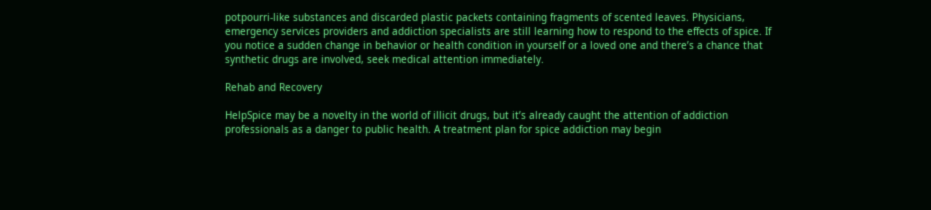potpourri-like substances and discarded plastic packets containing fragments of scented leaves. Physicians, emergency services providers and addiction specialists are still learning how to respond to the effects of spice. If you notice a sudden change in behavior or health condition in yourself or a loved one and there’s a chance that synthetic drugs are involved, seek medical attention immediately.

Rehab and Recovery

HelpSpice may be a novelty in the world of illicit drugs, but it’s already caught the attention of addiction professionals as a danger to public health. A treatment plan for spice addiction may begin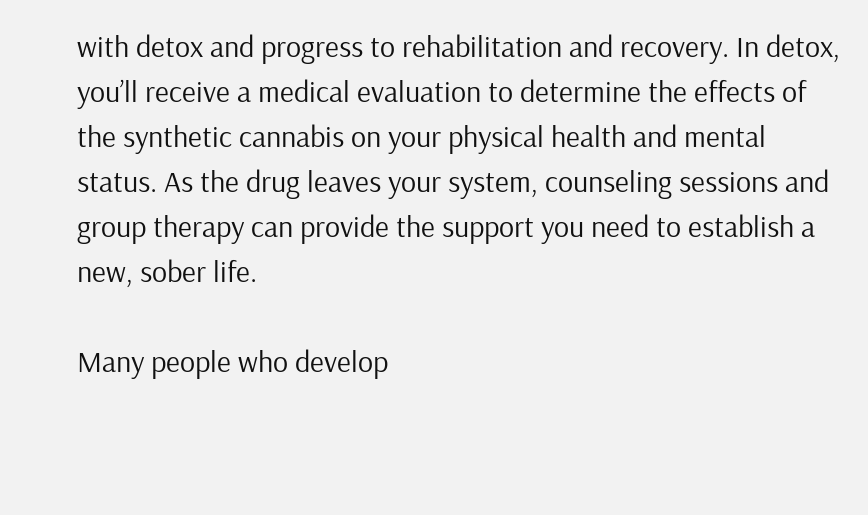with detox and progress to rehabilitation and recovery. In detox, you’ll receive a medical evaluation to determine the effects of the synthetic cannabis on your physical health and mental status. As the drug leaves your system, counseling sessions and group therapy can provide the support you need to establish a new, sober life.

Many people who develop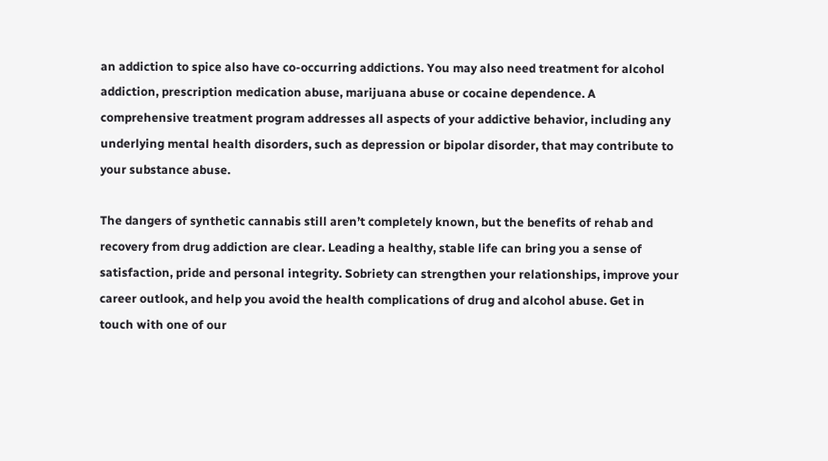an addiction to spice also have co-occurring addictions. You may also need treatment for alcohol addiction, prescription medication abuse, marijuana abuse or cocaine dependence. A comprehensive treatment program addresses all aspects of your addictive behavior, including any underlying mental health disorders, such as depression or bipolar disorder, that may contribute to your substance abuse.

The dangers of synthetic cannabis still aren’t completely known, but the benefits of rehab and recovery from drug addiction are clear. Leading a healthy, stable life can bring you a sense of satisfaction, pride and personal integrity. Sobriety can strengthen your relationships, improve your career outlook, and help you avoid the health complications of drug and alcohol abuse. Get in touch with one of our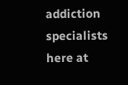addiction specialists here at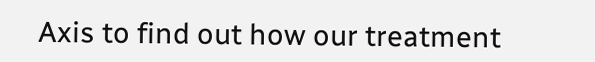Axis to find out how our treatment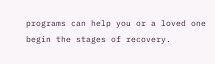programs can help you or a loved one begin the stages of recovery.